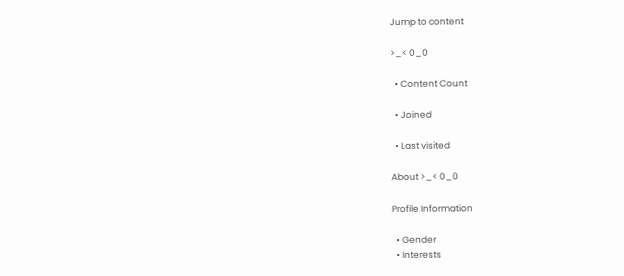Jump to content

>_< 0_0

  • Content Count

  • Joined

  • Last visited

About >_< 0_0

Profile Information

  • Gender
  • Interests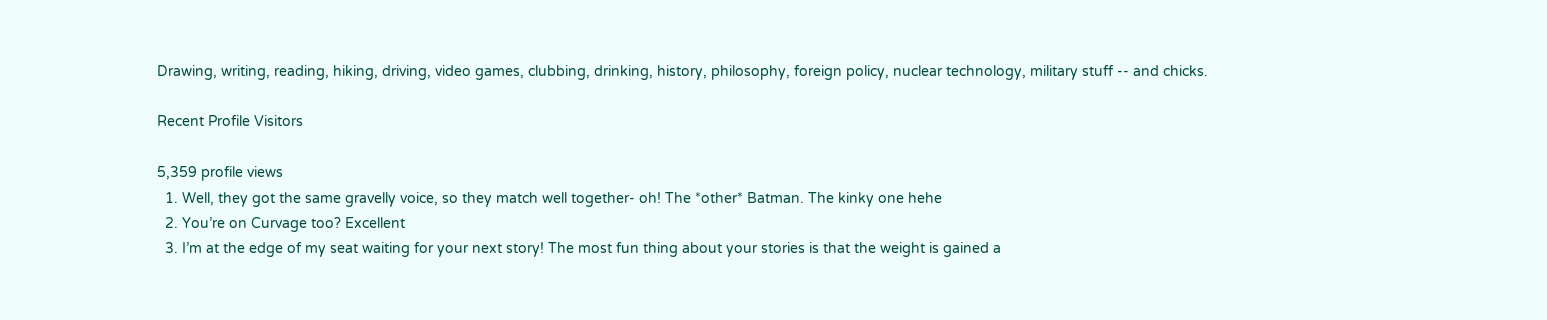Drawing, writing, reading, hiking, driving, video games, clubbing, drinking, history, philosophy, foreign policy, nuclear technology, military stuff -- and chicks.

Recent Profile Visitors

5,359 profile views
  1. Well, they got the same gravelly voice, so they match well together- oh! The *other* Batman. The kinky one hehe
  2. You’re on Curvage too? Excellent
  3. I’m at the edge of my seat waiting for your next story! The most fun thing about your stories is that the weight is gained a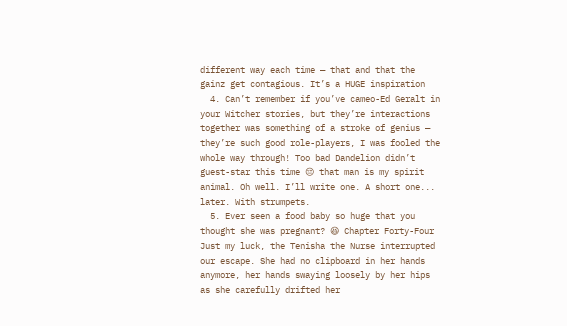different way each time — that and that the gainz get contagious. It’s a HUGE inspiration
  4. Can’t remember if you’ve cameo-Ed Geralt in your Witcher stories, but they’re interactions together was something of a stroke of genius — they’re such good role-players, I was fooled the whole way through! Too bad Dandelion didn’t guest-star this time 😔 that man is my spirit animal. Oh well. I’ll write one. A short one... later. With strumpets.
  5. Ever seen a food baby so huge that you thought she was pregnant? 😆 Chapter Forty-Four Just my luck, the Tenisha the Nurse interrupted our escape. She had no clipboard in her hands anymore, her hands swaying loosely by her hips as she carefully drifted her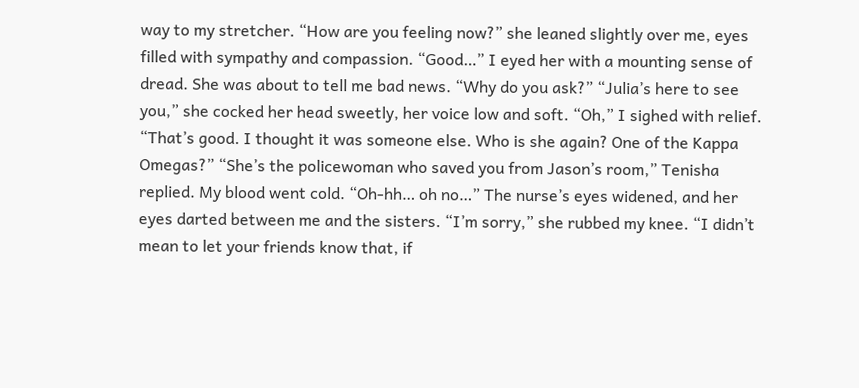way to my stretcher. “How are you feeling now?” she leaned slightly over me, eyes filled with sympathy and compassion. “Good…” I eyed her with a mounting sense of dread. She was about to tell me bad news. “Why do you ask?” “Julia’s here to see you,” she cocked her head sweetly, her voice low and soft. “Oh,” I sighed with relief. “That’s good. I thought it was someone else. Who is she again? One of the Kappa Omegas?” “She’s the policewoman who saved you from Jason’s room,” Tenisha replied. My blood went cold. “Oh-hh… oh no…” The nurse’s eyes widened, and her eyes darted between me and the sisters. “I’m sorry,” she rubbed my knee. “I didn’t mean to let your friends know that, if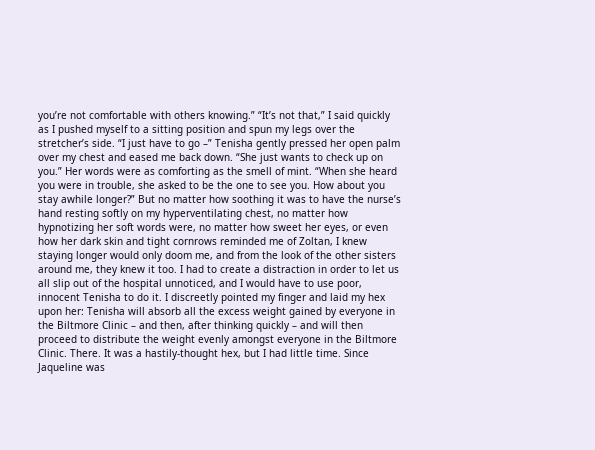you’re not comfortable with others knowing.” “It’s not that,” I said quickly as I pushed myself to a sitting position and spun my legs over the stretcher’s side. “I just have to go –” Tenisha gently pressed her open palm over my chest and eased me back down. “She just wants to check up on you.” Her words were as comforting as the smell of mint. “When she heard you were in trouble, she asked to be the one to see you. How about you stay awhile longer?” But no matter how soothing it was to have the nurse’s hand resting softly on my hyperventilating chest, no matter how hypnotizing her soft words were, no matter how sweet her eyes, or even how her dark skin and tight cornrows reminded me of Zoltan, I knew staying longer would only doom me, and from the look of the other sisters around me, they knew it too. I had to create a distraction in order to let us all slip out of the hospital unnoticed, and I would have to use poor, innocent Tenisha to do it. I discreetly pointed my finger and laid my hex upon her: Tenisha will absorb all the excess weight gained by everyone in the Biltmore Clinic – and then, after thinking quickly – and will then proceed to distribute the weight evenly amongst everyone in the Biltmore Clinic. There. It was a hastily-thought hex, but I had little time. Since Jaqueline was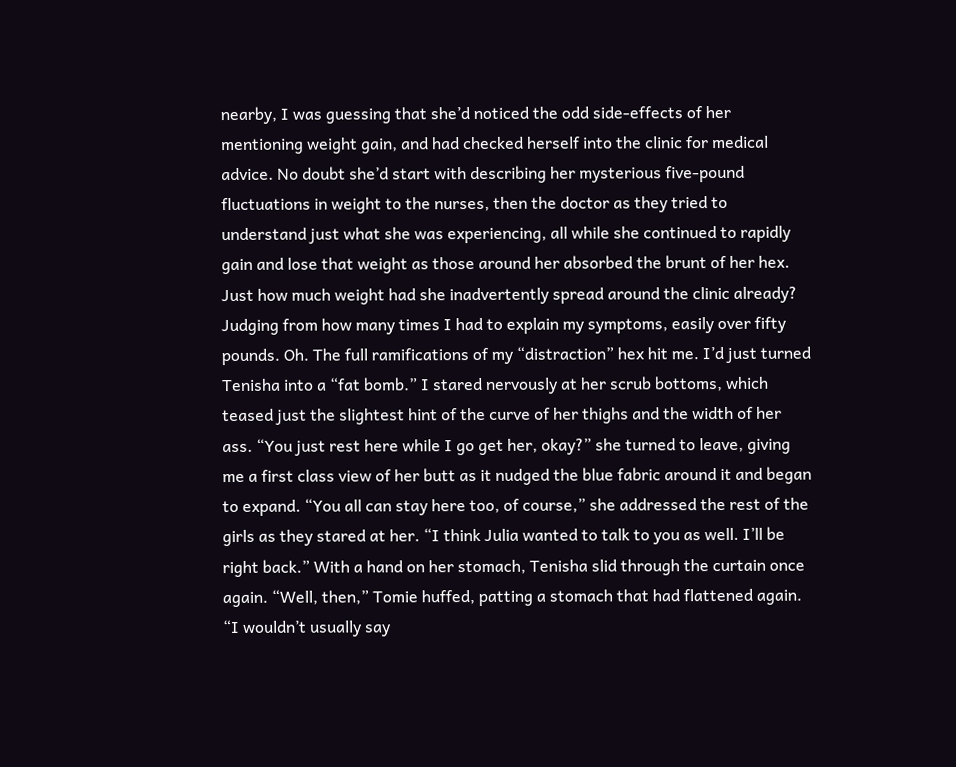nearby, I was guessing that she’d noticed the odd side-effects of her mentioning weight gain, and had checked herself into the clinic for medical advice. No doubt she’d start with describing her mysterious five-pound fluctuations in weight to the nurses, then the doctor as they tried to understand just what she was experiencing, all while she continued to rapidly gain and lose that weight as those around her absorbed the brunt of her hex. Just how much weight had she inadvertently spread around the clinic already? Judging from how many times I had to explain my symptoms, easily over fifty pounds. Oh. The full ramifications of my “distraction” hex hit me. I’d just turned Tenisha into a “fat bomb.” I stared nervously at her scrub bottoms, which teased just the slightest hint of the curve of her thighs and the width of her ass. “You just rest here while I go get her, okay?” she turned to leave, giving me a first class view of her butt as it nudged the blue fabric around it and began to expand. “You all can stay here too, of course,” she addressed the rest of the girls as they stared at her. “I think Julia wanted to talk to you as well. I’ll be right back.” With a hand on her stomach, Tenisha slid through the curtain once again. “Well, then,” Tomie huffed, patting a stomach that had flattened again. “I wouldn’t usually say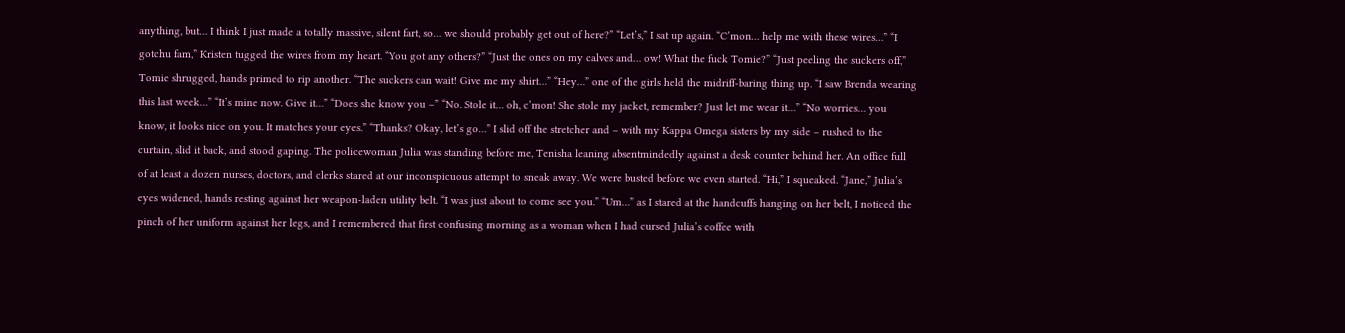anything, but… I think I just made a totally massive, silent fart, so… we should probably get out of here?” “Let’s,” I sat up again. “C’mon… help me with these wires…” “I gotchu fam,” Kristen tugged the wires from my heart. “You got any others?” “Just the ones on my calves and… ow! What the fuck Tomie?” “Just peeling the suckers off,” Tomie shrugged, hands primed to rip another. “The suckers can wait! Give me my shirt…” “Hey…” one of the girls held the midriff-baring thing up. “I saw Brenda wearing this last week…” “It’s mine now. Give it…” “Does she know you –” “No. Stole it… oh, c’mon! She stole my jacket, remember? Just let me wear it…” “No worries… you know, it looks nice on you. It matches your eyes.” “Thanks? Okay, let’s go…” I slid off the stretcher and – with my Kappa Omega sisters by my side – rushed to the curtain, slid it back, and stood gaping. The policewoman Julia was standing before me, Tenisha leaning absentmindedly against a desk counter behind her. An office full of at least a dozen nurses, doctors, and clerks stared at our inconspicuous attempt to sneak away. We were busted before we even started. “Hi,” I squeaked. “Jane,” Julia’s eyes widened, hands resting against her weapon-laden utility belt. “I was just about to come see you.” “Um…” as I stared at the handcuffs hanging on her belt, I noticed the pinch of her uniform against her legs, and I remembered that first confusing morning as a woman when I had cursed Julia’s coffee with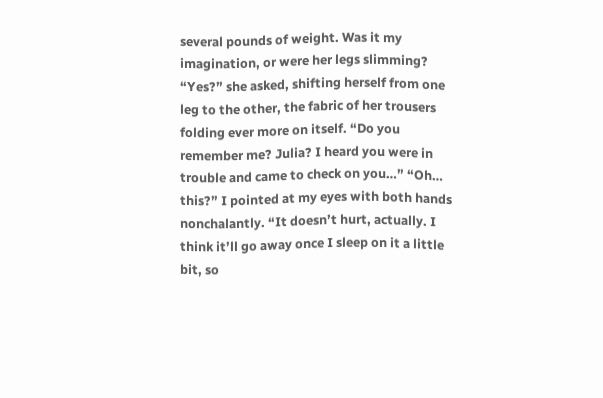several pounds of weight. Was it my imagination, or were her legs slimming? “Yes?” she asked, shifting herself from one leg to the other, the fabric of her trousers folding ever more on itself. “Do you remember me? Julia? I heard you were in trouble and came to check on you…” “Oh… this?” I pointed at my eyes with both hands nonchalantly. “It doesn’t hurt, actually. I think it’ll go away once I sleep on it a little bit, so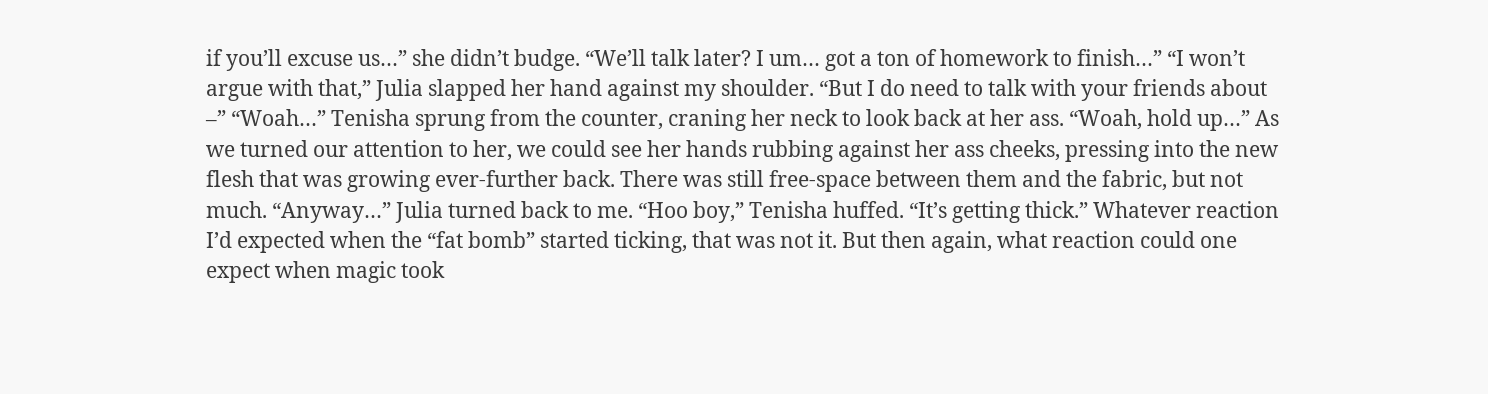if you’ll excuse us…” she didn’t budge. “We’ll talk later? I um… got a ton of homework to finish…” “I won’t argue with that,” Julia slapped her hand against my shoulder. “But I do need to talk with your friends about –” “Woah…” Tenisha sprung from the counter, craning her neck to look back at her ass. “Woah, hold up…” As we turned our attention to her, we could see her hands rubbing against her ass cheeks, pressing into the new flesh that was growing ever-further back. There was still free-space between them and the fabric, but not much. “Anyway…” Julia turned back to me. “Hoo boy,” Tenisha huffed. “It’s getting thick.” Whatever reaction I’d expected when the “fat bomb” started ticking, that was not it. But then again, what reaction could one expect when magic took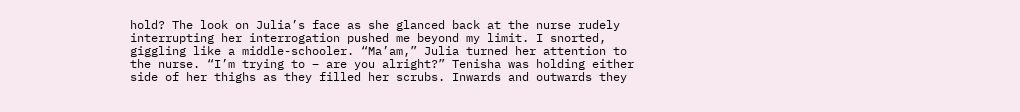hold? The look on Julia’s face as she glanced back at the nurse rudely interrupting her interrogation pushed me beyond my limit. I snorted, giggling like a middle-schooler. “Ma’am,” Julia turned her attention to the nurse. “I’m trying to – are you alright?” Tenisha was holding either side of her thighs as they filled her scrubs. Inwards and outwards they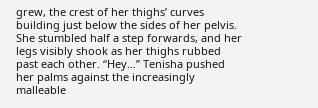grew, the crest of her thighs’ curves building just below the sides of her pelvis. She stumbled half a step forwards, and her legs visibly shook as her thighs rubbed past each other. “Hey…” Tenisha pushed her palms against the increasingly malleable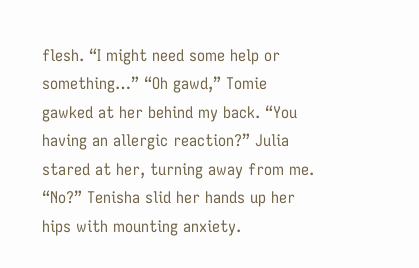flesh. “I might need some help or something…” “Oh gawd,” Tomie gawked at her behind my back. “You having an allergic reaction?” Julia stared at her, turning away from me. “No?” Tenisha slid her hands up her hips with mounting anxiety.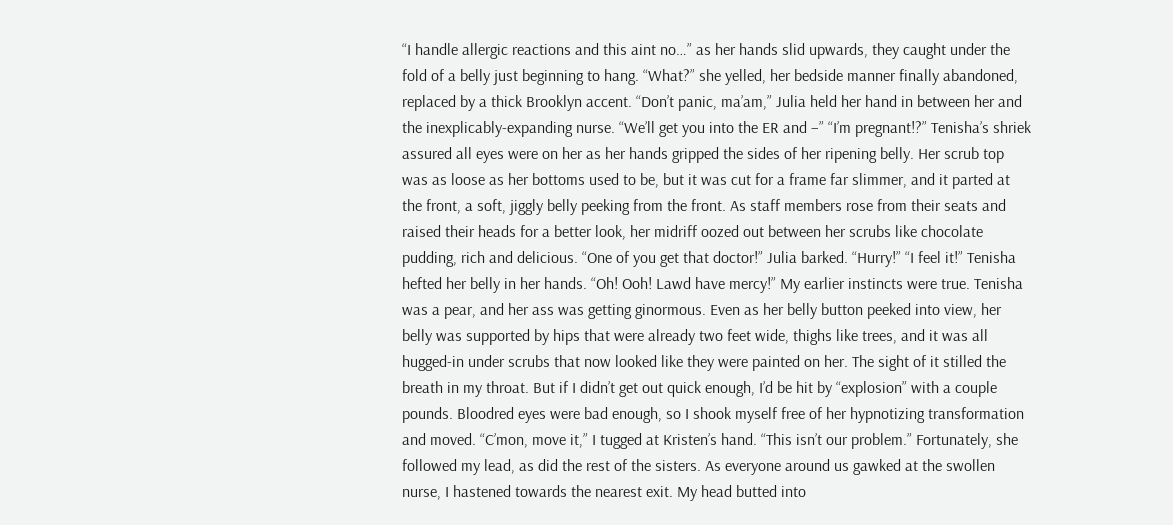“I handle allergic reactions and this aint no…” as her hands slid upwards, they caught under the fold of a belly just beginning to hang. “What?” she yelled, her bedside manner finally abandoned, replaced by a thick Brooklyn accent. “Don’t panic, ma’am,” Julia held her hand in between her and the inexplicably-expanding nurse. “We’ll get you into the ER and –” “I’m pregnant!?” Tenisha’s shriek assured all eyes were on her as her hands gripped the sides of her ripening belly. Her scrub top was as loose as her bottoms used to be, but it was cut for a frame far slimmer, and it parted at the front, a soft, jiggly belly peeking from the front. As staff members rose from their seats and raised their heads for a better look, her midriff oozed out between her scrubs like chocolate pudding, rich and delicious. “One of you get that doctor!” Julia barked. “Hurry!” “I feel it!” Tenisha hefted her belly in her hands. “Oh! Ooh! Lawd have mercy!” My earlier instincts were true. Tenisha was a pear, and her ass was getting ginormous. Even as her belly button peeked into view, her belly was supported by hips that were already two feet wide, thighs like trees, and it was all hugged-in under scrubs that now looked like they were painted on her. The sight of it stilled the breath in my throat. But if I didn’t get out quick enough, I’d be hit by “explosion” with a couple pounds. Bloodred eyes were bad enough, so I shook myself free of her hypnotizing transformation and moved. “C’mon, move it,” I tugged at Kristen’s hand. “This isn’t our problem.” Fortunately, she followed my lead, as did the rest of the sisters. As everyone around us gawked at the swollen nurse, I hastened towards the nearest exit. My head butted into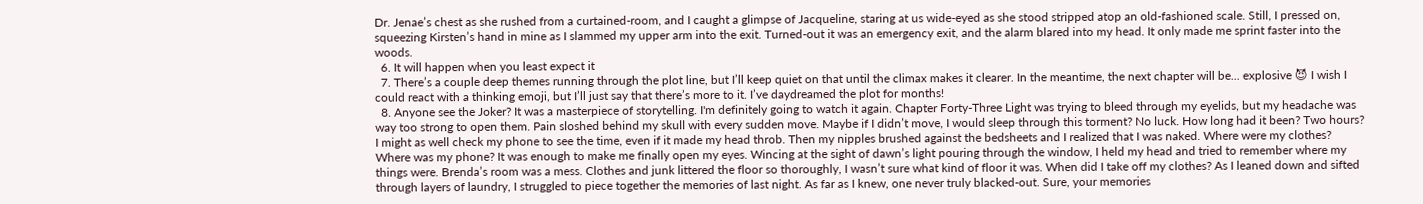Dr. Jenae’s chest as she rushed from a curtained-room, and I caught a glimpse of Jacqueline, staring at us wide-eyed as she stood stripped atop an old-fashioned scale. Still, I pressed on, squeezing Kirsten’s hand in mine as I slammed my upper arm into the exit. Turned-out it was an emergency exit, and the alarm blared into my head. It only made me sprint faster into the woods.
  6. It will happen when you least expect it
  7. There’s a couple deep themes running through the plot line, but I’ll keep quiet on that until the climax makes it clearer. In the meantime, the next chapter will be... explosive 😈 I wish I could react with a thinking emoji, but I’ll just say that there’s more to it. I’ve daydreamed the plot for months!
  8. Anyone see the Joker? It was a masterpiece of storytelling. I'm definitely going to watch it again. Chapter Forty-Three Light was trying to bleed through my eyelids, but my headache was way too strong to open them. Pain sloshed behind my skull with every sudden move. Maybe if I didn’t move, I would sleep through this torment? No luck. How long had it been? Two hours? I might as well check my phone to see the time, even if it made my head throb. Then my nipples brushed against the bedsheets and I realized that I was naked. Where were my clothes? Where was my phone? It was enough to make me finally open my eyes. Wincing at the sight of dawn’s light pouring through the window, I held my head and tried to remember where my things were. Brenda’s room was a mess. Clothes and junk littered the floor so thoroughly, I wasn’t sure what kind of floor it was. When did I take off my clothes? As I leaned down and sifted through layers of laundry, I struggled to piece together the memories of last night. As far as I knew, one never truly blacked-out. Sure, your memories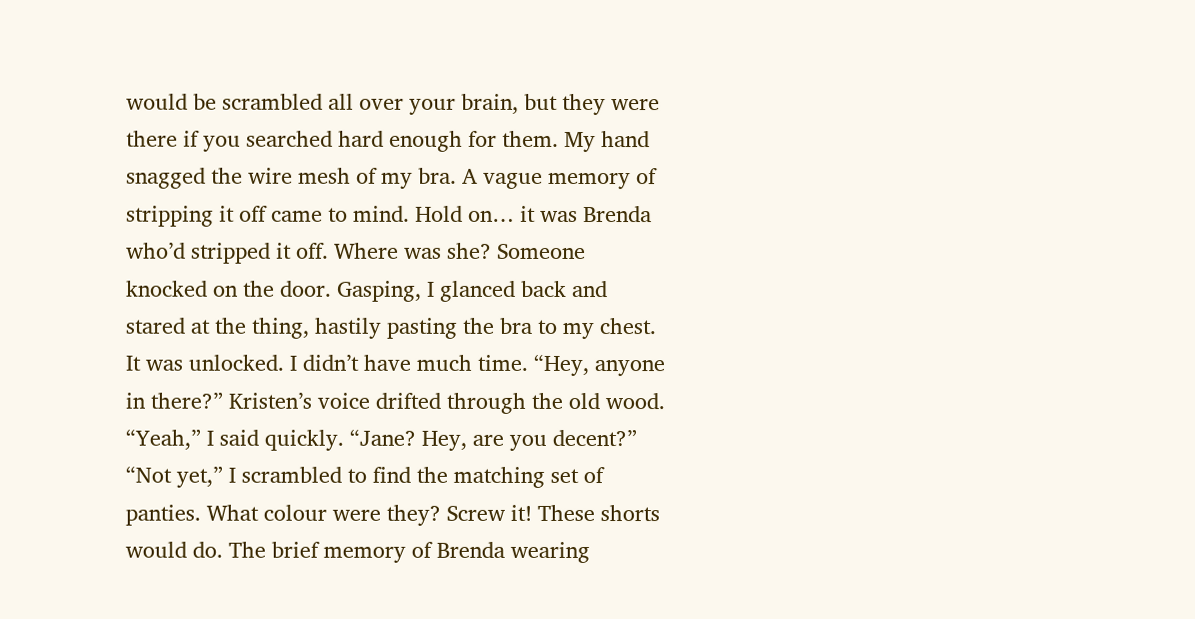would be scrambled all over your brain, but they were there if you searched hard enough for them. My hand snagged the wire mesh of my bra. A vague memory of stripping it off came to mind. Hold on… it was Brenda who’d stripped it off. Where was she? Someone knocked on the door. Gasping, I glanced back and stared at the thing, hastily pasting the bra to my chest. It was unlocked. I didn’t have much time. “Hey, anyone in there?” Kristen’s voice drifted through the old wood. “Yeah,” I said quickly. “Jane? Hey, are you decent?” “Not yet,” I scrambled to find the matching set of panties. What colour were they? Screw it! These shorts would do. The brief memory of Brenda wearing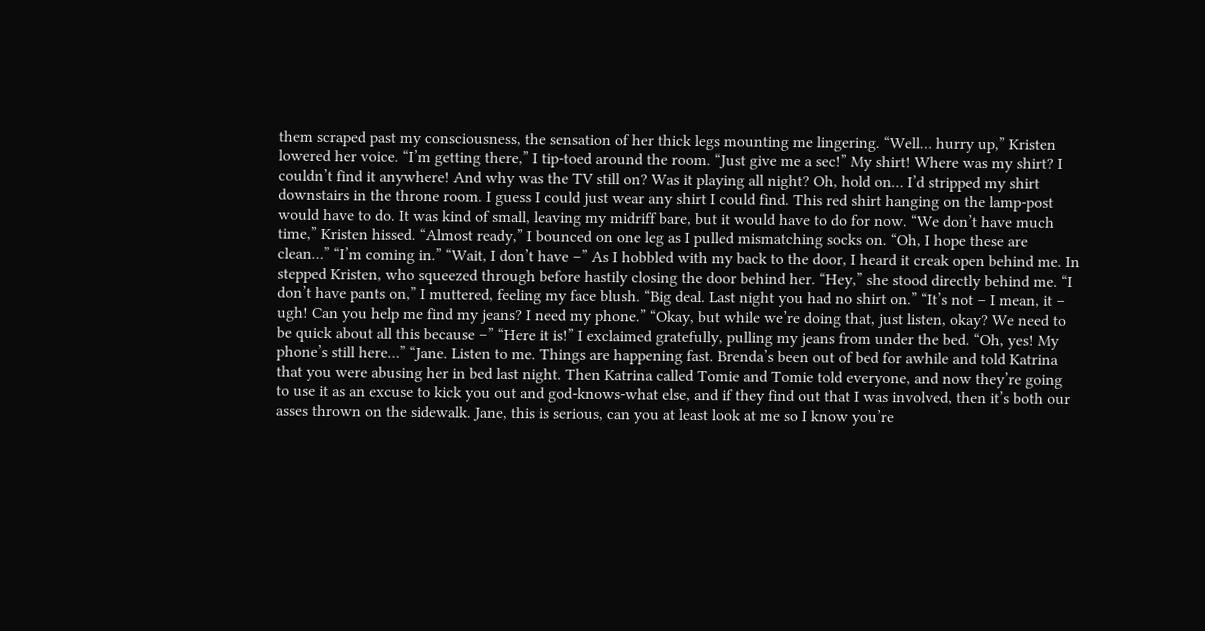them scraped past my consciousness, the sensation of her thick legs mounting me lingering. “Well… hurry up,” Kristen lowered her voice. “I’m getting there,” I tip-toed around the room. “Just give me a sec!” My shirt! Where was my shirt? I couldn’t find it anywhere! And why was the TV still on? Was it playing all night? Oh, hold on… I’d stripped my shirt downstairs in the throne room. I guess I could just wear any shirt I could find. This red shirt hanging on the lamp-post would have to do. It was kind of small, leaving my midriff bare, but it would have to do for now. “We don’t have much time,” Kristen hissed. “Almost ready,” I bounced on one leg as I pulled mismatching socks on. “Oh, I hope these are clean…” “I’m coming in.” “Wait, I don’t have –” As I hobbled with my back to the door, I heard it creak open behind me. In stepped Kristen, who squeezed through before hastily closing the door behind her. “Hey,” she stood directly behind me. “I don’t have pants on,” I muttered, feeling my face blush. “Big deal. Last night you had no shirt on.” “It’s not – I mean, it – ugh! Can you help me find my jeans? I need my phone.” “Okay, but while we’re doing that, just listen, okay? We need to be quick about all this because –” “Here it is!” I exclaimed gratefully, pulling my jeans from under the bed. “Oh, yes! My phone’s still here…” “Jane. Listen to me. Things are happening fast. Brenda’s been out of bed for awhile and told Katrina that you were abusing her in bed last night. Then Katrina called Tomie and Tomie told everyone, and now they’re going to use it as an excuse to kick you out and god-knows-what else, and if they find out that I was involved, then it’s both our asses thrown on the sidewalk. Jane, this is serious, can you at least look at me so I know you’re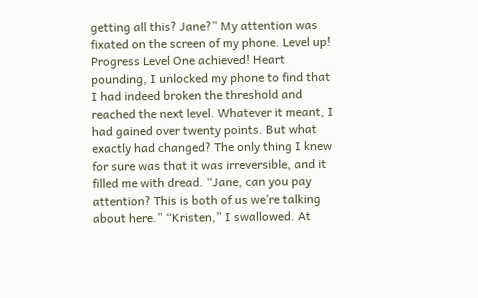getting all this? Jane?” My attention was fixated on the screen of my phone. Level up! Progress Level One achieved! Heart pounding, I unlocked my phone to find that I had indeed broken the threshold and reached the next level. Whatever it meant, I had gained over twenty points. But what exactly had changed? The only thing I knew for sure was that it was irreversible, and it filled me with dread. “Jane, can you pay attention? This is both of us we’re talking about here.” “Kristen,” I swallowed. At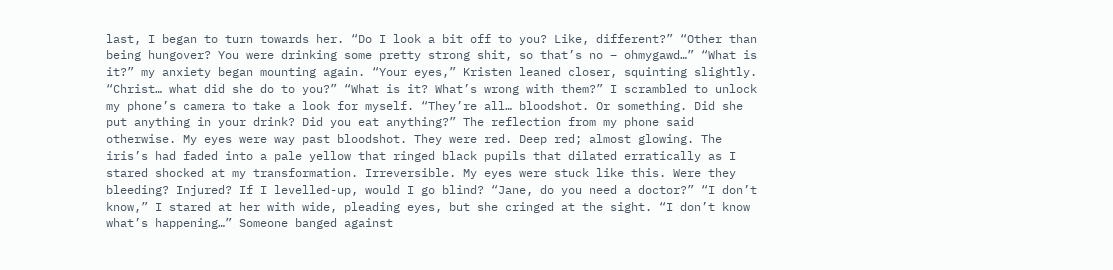last, I began to turn towards her. “Do I look a bit off to you? Like, different?” “Other than being hungover? You were drinking some pretty strong shit, so that’s no – ohmygawd…” “What is it?” my anxiety began mounting again. “Your eyes,” Kristen leaned closer, squinting slightly. “Christ… what did she do to you?” “What is it? What’s wrong with them?” I scrambled to unlock my phone’s camera to take a look for myself. “They’re all… bloodshot. Or something. Did she put anything in your drink? Did you eat anything?” The reflection from my phone said otherwise. My eyes were way past bloodshot. They were red. Deep red; almost glowing. The iris’s had faded into a pale yellow that ringed black pupils that dilated erratically as I stared shocked at my transformation. Irreversible. My eyes were stuck like this. Were they bleeding? Injured? If I levelled-up, would I go blind? “Jane, do you need a doctor?” “I don’t know,” I stared at her with wide, pleading eyes, but she cringed at the sight. “I don’t know what’s happening…” Someone banged against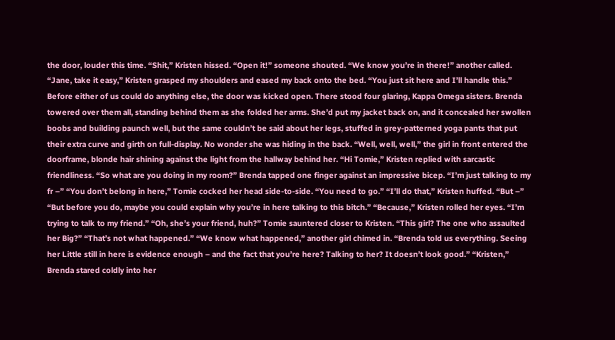the door, louder this time. “Shit,” Kristen hissed. “Open it!” someone shouted. “We know you’re in there!” another called. “Jane, take it easy,” Kristen grasped my shoulders and eased my back onto the bed. “You just sit here and I’ll handle this.” Before either of us could do anything else, the door was kicked open. There stood four glaring, Kappa Omega sisters. Brenda towered over them all, standing behind them as she folded her arms. She’d put my jacket back on, and it concealed her swollen boobs and building paunch well, but the same couldn’t be said about her legs, stuffed in grey-patterned yoga pants that put their extra curve and girth on full-display. No wonder she was hiding in the back. “Well, well, well,” the girl in front entered the doorframe, blonde hair shining against the light from the hallway behind her. “Hi Tomie,” Kristen replied with sarcastic friendliness. “So what are you doing in my room?” Brenda tapped one finger against an impressive bicep. “I’m just talking to my fr –” “You don’t belong in here,” Tomie cocked her head side-to-side. “You need to go.” “I’ll do that,” Kristen huffed. “But –” “But before you do, maybe you could explain why you’re in here talking to this bitch.” “Because,” Kristen rolled her eyes. “I’m trying to talk to my friend.” “Oh, she’s your friend, huh?” Tomie sauntered closer to Kristen. “This girl? The one who assaulted her Big?” “That’s not what happened.” “We know what happened,” another girl chimed in. “Brenda told us everything. Seeing her Little still in here is evidence enough – and the fact that you’re here? Talking to her? It doesn’t look good.” “Kristen,” Brenda stared coldly into her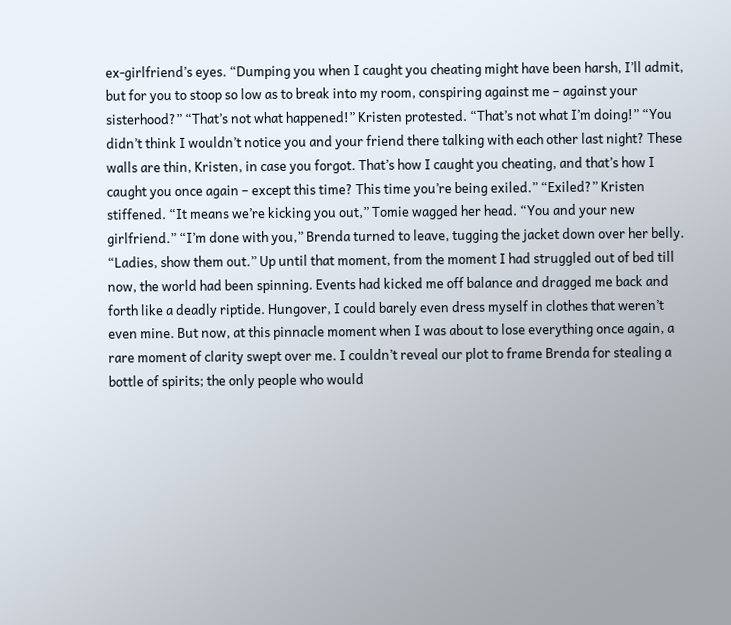ex-girlfriend’s eyes. “Dumping you when I caught you cheating might have been harsh, I’ll admit, but for you to stoop so low as to break into my room, conspiring against me – against your sisterhood?” “That’s not what happened!” Kristen protested. “That’s not what I’m doing!” “You didn’t think I wouldn’t notice you and your friend there talking with each other last night? These walls are thin, Kristen, in case you forgot. That’s how I caught you cheating, and that’s how I caught you once again – except this time? This time you’re being exiled.” “Exiled?” Kristen stiffened. “It means we’re kicking you out,” Tomie wagged her head. “You and your new girlfriend.” “I’m done with you,” Brenda turned to leave, tugging the jacket down over her belly. “Ladies, show them out.” Up until that moment, from the moment I had struggled out of bed till now, the world had been spinning. Events had kicked me off balance and dragged me back and forth like a deadly riptide. Hungover, I could barely even dress myself in clothes that weren’t even mine. But now, at this pinnacle moment when I was about to lose everything once again, a rare moment of clarity swept over me. I couldn’t reveal our plot to frame Brenda for stealing a bottle of spirits; the only people who would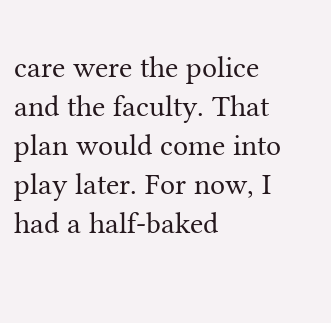care were the police and the faculty. That plan would come into play later. For now, I had a half-baked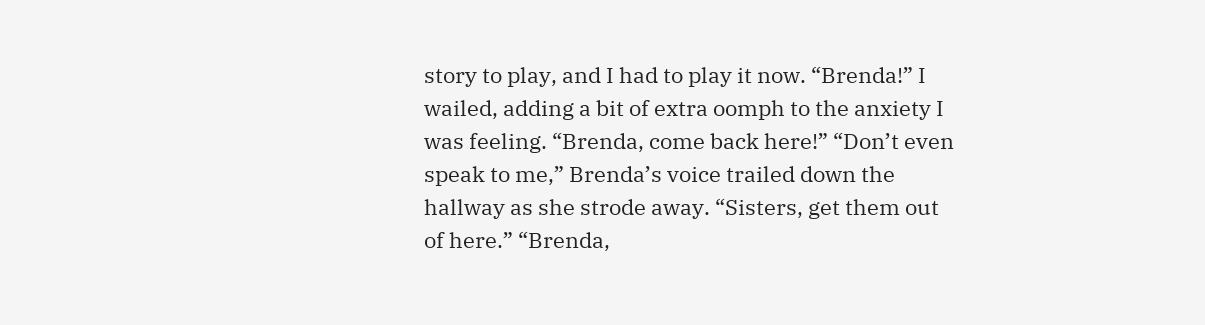story to play, and I had to play it now. “Brenda!” I wailed, adding a bit of extra oomph to the anxiety I was feeling. “Brenda, come back here!” “Don’t even speak to me,” Brenda’s voice trailed down the hallway as she strode away. “Sisters, get them out of here.” “Brenda,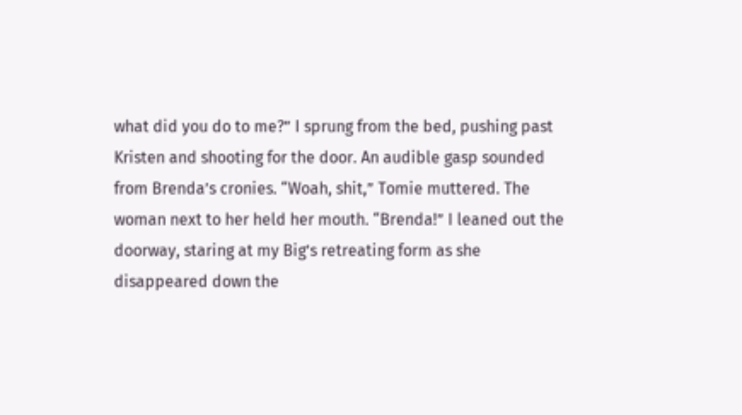what did you do to me?” I sprung from the bed, pushing past Kristen and shooting for the door. An audible gasp sounded from Brenda’s cronies. “Woah, shit,” Tomie muttered. The woman next to her held her mouth. “Brenda!” I leaned out the doorway, staring at my Big’s retreating form as she disappeared down the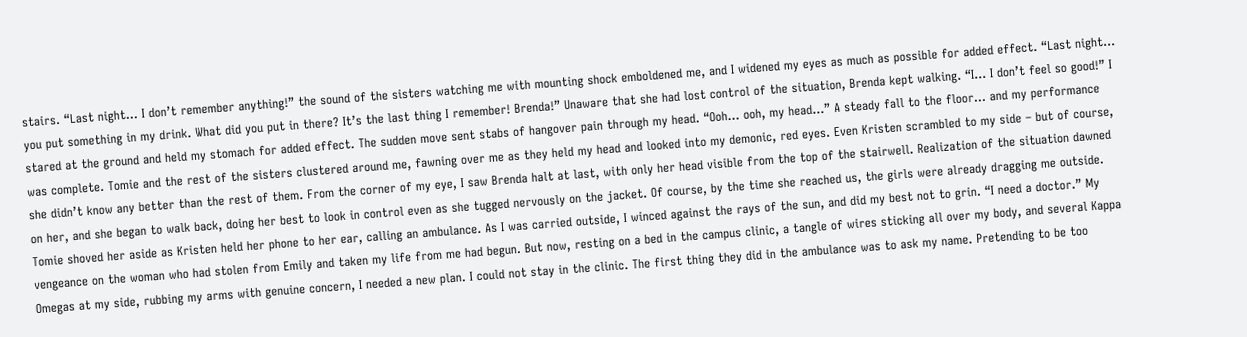stairs. “Last night… I don’t remember anything!” the sound of the sisters watching me with mounting shock emboldened me, and I widened my eyes as much as possible for added effect. “Last night… you put something in my drink. What did you put in there? It’s the last thing I remember! Brenda!” Unaware that she had lost control of the situation, Brenda kept walking. “I… I don’t feel so good!” I stared at the ground and held my stomach for added effect. The sudden move sent stabs of hangover pain through my head. “Ooh… ooh, my head…” A steady fall to the floor… and my performance was complete. Tomie and the rest of the sisters clustered around me, fawning over me as they held my head and looked into my demonic, red eyes. Even Kristen scrambled to my side – but of course, she didn’t know any better than the rest of them. From the corner of my eye, I saw Brenda halt at last, with only her head visible from the top of the stairwell. Realization of the situation dawned on her, and she began to walk back, doing her best to look in control even as she tugged nervously on the jacket. Of course, by the time she reached us, the girls were already dragging me outside. Tomie shoved her aside as Kristen held her phone to her ear, calling an ambulance. As I was carried outside, I winced against the rays of the sun, and did my best not to grin. “I need a doctor.” My vengeance on the woman who had stolen from Emily and taken my life from me had begun. But now, resting on a bed in the campus clinic, a tangle of wires sticking all over my body, and several Kappa Omegas at my side, rubbing my arms with genuine concern, I needed a new plan. I could not stay in the clinic. The first thing they did in the ambulance was to ask my name. Pretending to be too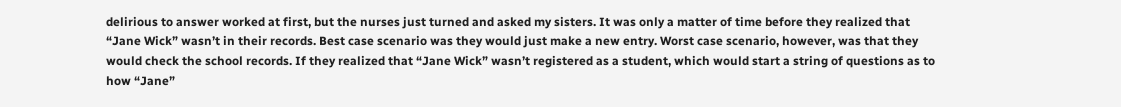delirious to answer worked at first, but the nurses just turned and asked my sisters. It was only a matter of time before they realized that “Jane Wick” wasn’t in their records. Best case scenario was they would just make a new entry. Worst case scenario, however, was that they would check the school records. If they realized that “Jane Wick” wasn’t registered as a student, which would start a string of questions as to how “Jane”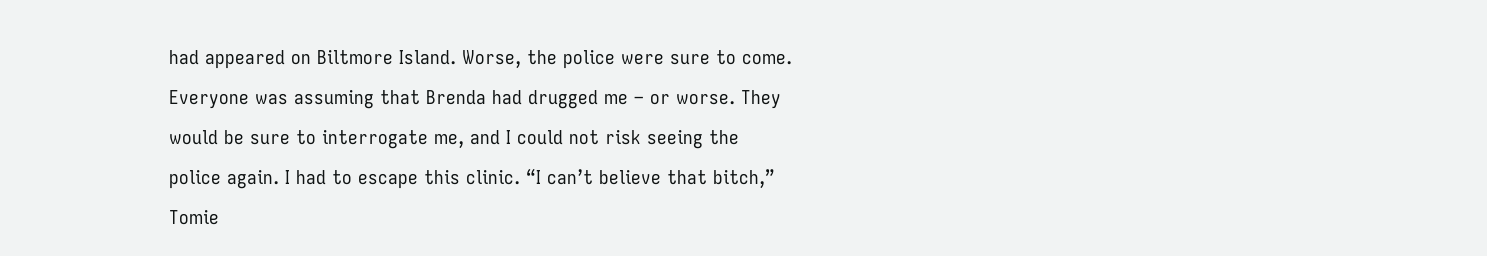had appeared on Biltmore Island. Worse, the police were sure to come. Everyone was assuming that Brenda had drugged me – or worse. They would be sure to interrogate me, and I could not risk seeing the police again. I had to escape this clinic. “I can’t believe that bitch,” Tomie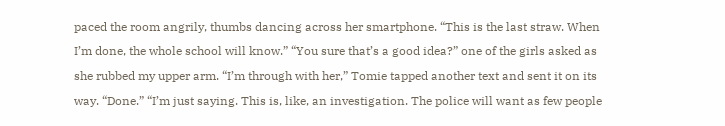paced the room angrily, thumbs dancing across her smartphone. “This is the last straw. When I’m done, the whole school will know.” “You sure that’s a good idea?” one of the girls asked as she rubbed my upper arm. “I’m through with her,” Tomie tapped another text and sent it on its way. “Done.” “I’m just saying. This is, like, an investigation. The police will want as few people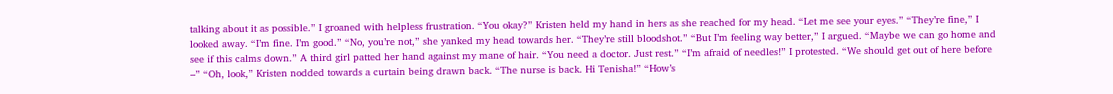talking about it as possible.” I groaned with helpless frustration. “You okay?” Kristen held my hand in hers as she reached for my head. “Let me see your eyes.” “They’re fine,” I looked away. “I’m fine. I’m good.” “No, you’re not,” she yanked my head towards her. “They’re still bloodshot.” “But I’m feeling way better,” I argued. “Maybe we can go home and see if this calms down.” A third girl patted her hand against my mane of hair. “You need a doctor. Just rest.” “I’m afraid of needles!” I protested. “We should get out of here before –” “Oh, look,” Kristen nodded towards a curtain being drawn back. “The nurse is back. Hi Tenisha!” “How’s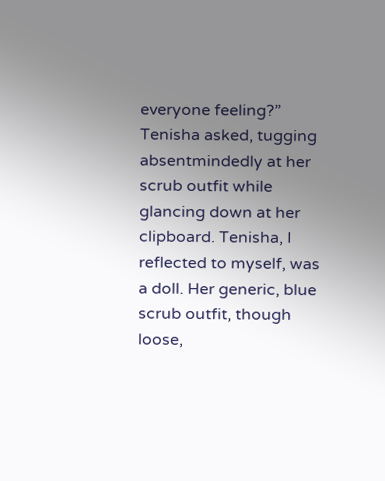everyone feeling?” Tenisha asked, tugging absentmindedly at her scrub outfit while glancing down at her clipboard. Tenisha, I reflected to myself, was a doll. Her generic, blue scrub outfit, though loose,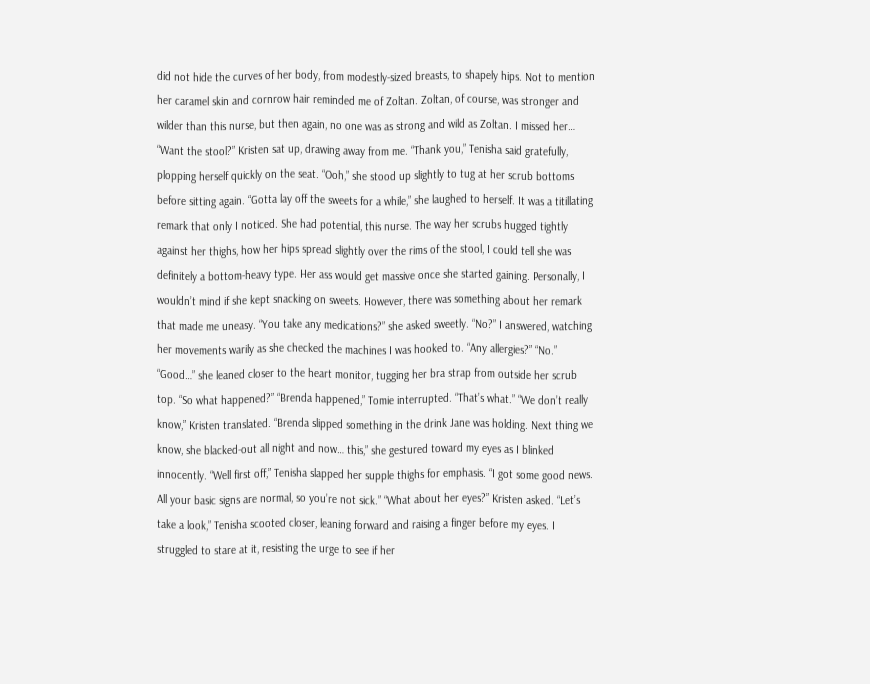did not hide the curves of her body, from modestly-sized breasts, to shapely hips. Not to mention her caramel skin and cornrow hair reminded me of Zoltan. Zoltan, of course, was stronger and wilder than this nurse, but then again, no one was as strong and wild as Zoltan. I missed her… “Want the stool?” Kristen sat up, drawing away from me. “Thank you,” Tenisha said gratefully, plopping herself quickly on the seat. “Ooh,” she stood up slightly to tug at her scrub bottoms before sitting again. “Gotta lay off the sweets for a while,” she laughed to herself. It was a titillating remark that only I noticed. She had potential, this nurse. The way her scrubs hugged tightly against her thighs, how her hips spread slightly over the rims of the stool, I could tell she was definitely a bottom-heavy type. Her ass would get massive once she started gaining. Personally, I wouldn’t mind if she kept snacking on sweets. However, there was something about her remark that made me uneasy. “You take any medications?” she asked sweetly. “No?” I answered, watching her movements warily as she checked the machines I was hooked to. “Any allergies?” “No.” “Good…” she leaned closer to the heart monitor, tugging her bra strap from outside her scrub top. “So what happened?” “Brenda happened,” Tomie interrupted. “That’s what.” “We don’t really know,” Kristen translated. “Brenda slipped something in the drink Jane was holding. Next thing we know, she blacked-out all night and now… this,” she gestured toward my eyes as I blinked innocently. “Well first off,” Tenisha slapped her supple thighs for emphasis. “I got some good news. All your basic signs are normal, so you’re not sick.” “What about her eyes?” Kristen asked. “Let’s take a look,” Tenisha scooted closer, leaning forward and raising a finger before my eyes. I struggled to stare at it, resisting the urge to see if her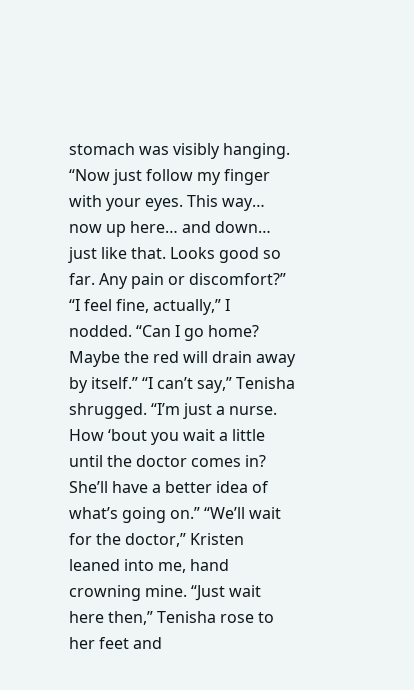stomach was visibly hanging. “Now just follow my finger with your eyes. This way… now up here… and down… just like that. Looks good so far. Any pain or discomfort?” “I feel fine, actually,” I nodded. “Can I go home? Maybe the red will drain away by itself.” “I can’t say,” Tenisha shrugged. “I’m just a nurse. How ‘bout you wait a little until the doctor comes in? She’ll have a better idea of what’s going on.” “We’ll wait for the doctor,” Kristen leaned into me, hand crowning mine. “Just wait here then,” Tenisha rose to her feet and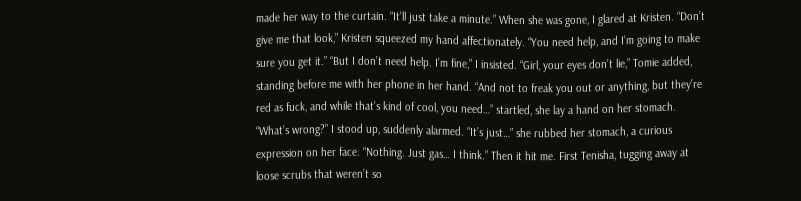made her way to the curtain. “It’ll just take a minute.” When she was gone, I glared at Kristen. “Don’t give me that look,” Kristen squeezed my hand affectionately. “You need help, and I’m going to make sure you get it.” “But I don’t need help. I’m fine,” I insisted. “Girl, your eyes don’t lie,” Tomie added, standing before me with her phone in her hand. “And not to freak you out or anything, but they’re red as fuck, and while that’s kind of cool, you need…” startled, she lay a hand on her stomach. “What’s wrong?” I stood up, suddenly alarmed. “It’s just…” she rubbed her stomach, a curious expression on her face. “Nothing. Just gas… I think.” Then it hit me. First Tenisha, tugging away at loose scrubs that weren’t so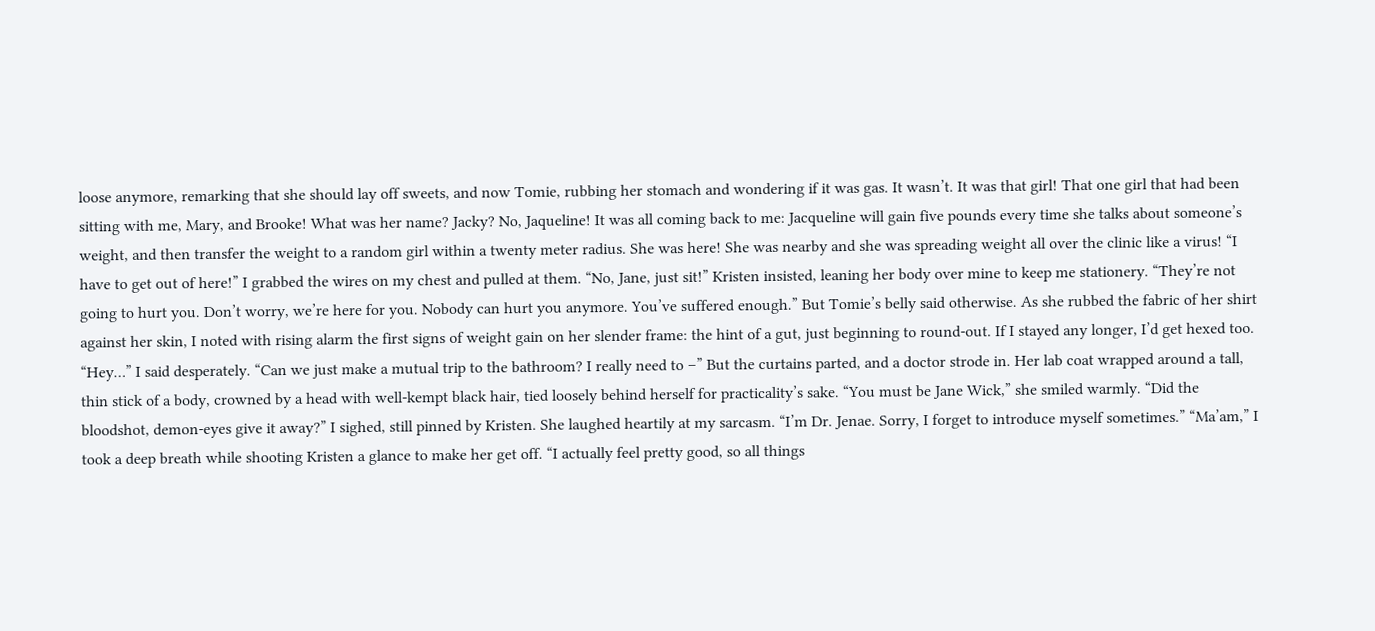loose anymore, remarking that she should lay off sweets, and now Tomie, rubbing her stomach and wondering if it was gas. It wasn’t. It was that girl! That one girl that had been sitting with me, Mary, and Brooke! What was her name? Jacky? No, Jaqueline! It was all coming back to me: Jacqueline will gain five pounds every time she talks about someone’s weight, and then transfer the weight to a random girl within a twenty meter radius. She was here! She was nearby and she was spreading weight all over the clinic like a virus! “I have to get out of here!” I grabbed the wires on my chest and pulled at them. “No, Jane, just sit!” Kristen insisted, leaning her body over mine to keep me stationery. “They’re not going to hurt you. Don’t worry, we’re here for you. Nobody can hurt you anymore. You’ve suffered enough.” But Tomie’s belly said otherwise. As she rubbed the fabric of her shirt against her skin, I noted with rising alarm the first signs of weight gain on her slender frame: the hint of a gut, just beginning to round-out. If I stayed any longer, I’d get hexed too. “Hey…” I said desperately. “Can we just make a mutual trip to the bathroom? I really need to –” But the curtains parted, and a doctor strode in. Her lab coat wrapped around a tall, thin stick of a body, crowned by a head with well-kempt black hair, tied loosely behind herself for practicality’s sake. “You must be Jane Wick,” she smiled warmly. “Did the bloodshot, demon-eyes give it away?” I sighed, still pinned by Kristen. She laughed heartily at my sarcasm. “I’m Dr. Jenae. Sorry, I forget to introduce myself sometimes.” “Ma’am,” I took a deep breath while shooting Kristen a glance to make her get off. “I actually feel pretty good, so all things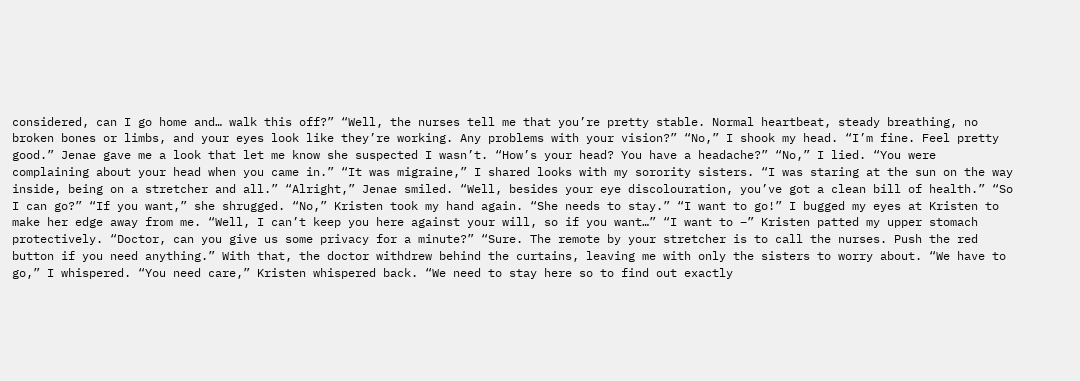considered, can I go home and… walk this off?” “Well, the nurses tell me that you’re pretty stable. Normal heartbeat, steady breathing, no broken bones or limbs, and your eyes look like they’re working. Any problems with your vision?” “No,” I shook my head. “I’m fine. Feel pretty good.” Jenae gave me a look that let me know she suspected I wasn’t. “How’s your head? You have a headache?” “No,” I lied. “You were complaining about your head when you came in.” “It was migraine,” I shared looks with my sorority sisters. “I was staring at the sun on the way inside, being on a stretcher and all.” “Alright,” Jenae smiled. “Well, besides your eye discolouration, you’ve got a clean bill of health.” “So I can go?” “If you want,” she shrugged. “No,” Kristen took my hand again. “She needs to stay.” “I want to go!” I bugged my eyes at Kristen to make her edge away from me. “Well, I can’t keep you here against your will, so if you want…” “I want to –” Kristen patted my upper stomach protectively. “Doctor, can you give us some privacy for a minute?” “Sure. The remote by your stretcher is to call the nurses. Push the red button if you need anything.” With that, the doctor withdrew behind the curtains, leaving me with only the sisters to worry about. “We have to go,” I whispered. “You need care,” Kristen whispered back. “We need to stay here so to find out exactly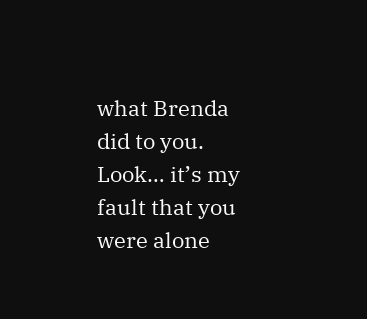what Brenda did to you. Look… it’s my fault that you were alone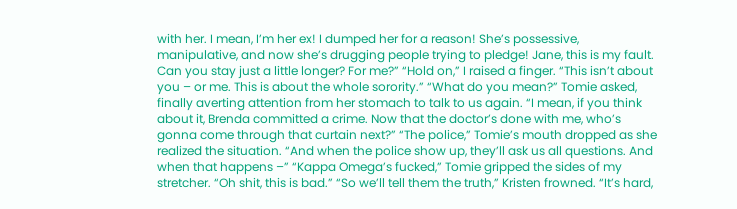with her. I mean, I’m her ex! I dumped her for a reason! She’s possessive, manipulative, and now she’s drugging people trying to pledge! Jane, this is my fault. Can you stay just a little longer? For me?” “Hold on,” I raised a finger. “This isn’t about you – or me. This is about the whole sorority.” “What do you mean?” Tomie asked, finally averting attention from her stomach to talk to us again. “I mean, if you think about it, Brenda committed a crime. Now that the doctor’s done with me, who’s gonna come through that curtain next?” “The police,” Tomie’s mouth dropped as she realized the situation. “And when the police show up, they’ll ask us all questions. And when that happens –” “Kappa Omega’s fucked,” Tomie gripped the sides of my stretcher. “Oh shit, this is bad.” “So we’ll tell them the truth,” Kristen frowned. “It’s hard,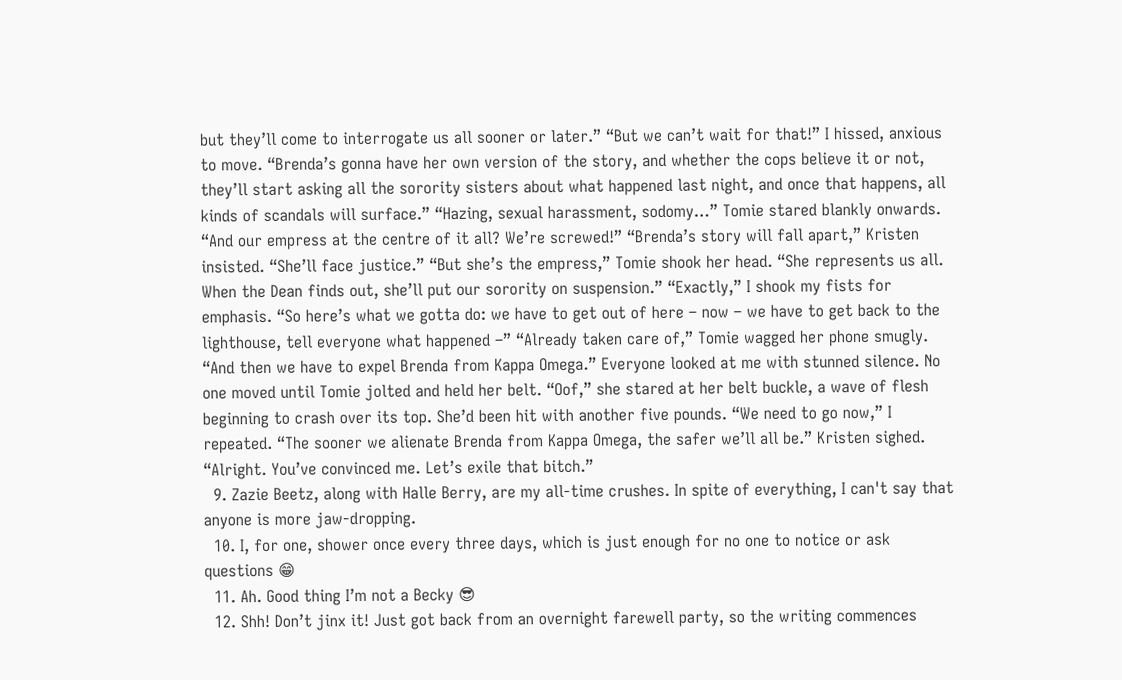but they’ll come to interrogate us all sooner or later.” “But we can’t wait for that!” I hissed, anxious to move. “Brenda’s gonna have her own version of the story, and whether the cops believe it or not, they’ll start asking all the sorority sisters about what happened last night, and once that happens, all kinds of scandals will surface.” “Hazing, sexual harassment, sodomy…” Tomie stared blankly onwards. “And our empress at the centre of it all? We’re screwed!” “Brenda’s story will fall apart,” Kristen insisted. “She’ll face justice.” “But she’s the empress,” Tomie shook her head. “She represents us all. When the Dean finds out, she’ll put our sorority on suspension.” “Exactly,” I shook my fists for emphasis. “So here’s what we gotta do: we have to get out of here – now – we have to get back to the lighthouse, tell everyone what happened –” “Already taken care of,” Tomie wagged her phone smugly. “And then we have to expel Brenda from Kappa Omega.” Everyone looked at me with stunned silence. No one moved until Tomie jolted and held her belt. “Oof,” she stared at her belt buckle, a wave of flesh beginning to crash over its top. She’d been hit with another five pounds. “We need to go now,” I repeated. “The sooner we alienate Brenda from Kappa Omega, the safer we’ll all be.” Kristen sighed. “Alright. You’ve convinced me. Let’s exile that bitch.”
  9. Zazie Beetz, along with Halle Berry, are my all-time crushes. In spite of everything, I can't say that anyone is more jaw-dropping.
  10. I, for one, shower once every three days, which is just enough for no one to notice or ask questions 😁
  11. Ah. Good thing I’m not a Becky 😎
  12. Shh! Don’t jinx it! Just got back from an overnight farewell party, so the writing commences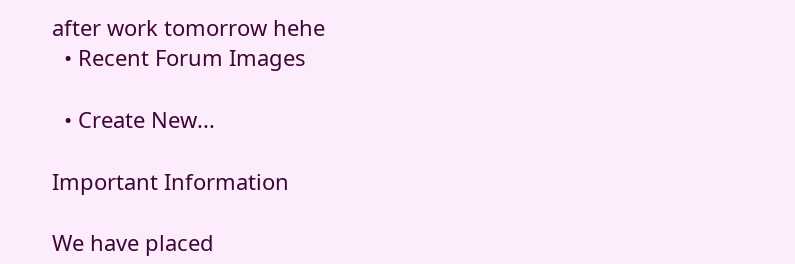after work tomorrow hehe
  • Recent Forum Images

  • Create New...

Important Information

We have placed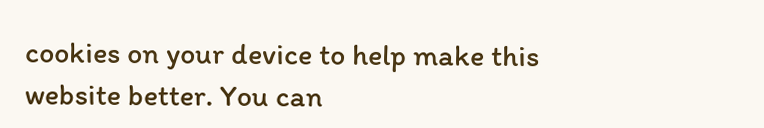cookies on your device to help make this website better. You can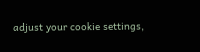adjust your cookie settings,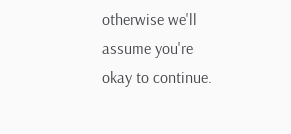otherwise we'll assume you're okay to continue.